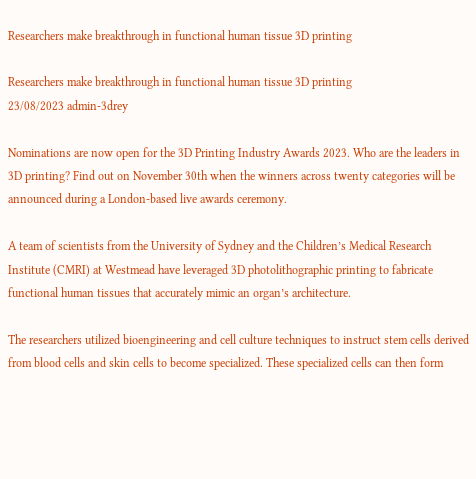Researchers make breakthrough in functional human tissue 3D printing

Researchers make breakthrough in functional human tissue 3D printing
23/08/2023 admin-3drey

Nominations are now open for the 3D Printing Industry Awards 2023. Who are the leaders in 3D printing? Find out on November 30th when the winners across twenty categories will be announced during a London-based live awards ceremony.

A team of scientists from the University of Sydney and the Children’s Medical Research Institute (CMRI) at Westmead have leveraged 3D photolithographic printing to fabricate functional human tissues that accurately mimic an organ’s architecture.

The researchers utilized bioengineering and cell culture techniques to instruct stem cells derived from blood cells and skin cells to become specialized. These specialized cells can then form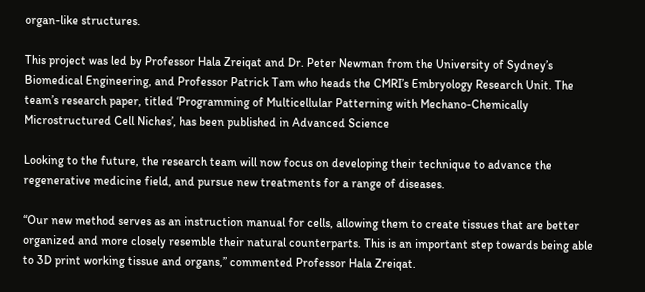organ-like structures.

This project was led by Professor Hala Zreiqat and Dr. Peter Newman from the University of Sydney’s Biomedical Engineering, and Professor Patrick Tam who heads the CMRI’s Embryology Research Unit. The team’s research paper, titled ‘Programming of Multicellular Patterning with Mechano-Chemically Microstructured Cell Niches’, has been published in Advanced Science

Looking to the future, the research team will now focus on developing their technique to advance the regenerative medicine field, and pursue new treatments for a range of diseases.

“Our new method serves as an instruction manual for cells, allowing them to create tissues that are better organized and more closely resemble their natural counterparts. This is an important step towards being able to 3D print working tissue and organs,” commented Professor Hala Zreiqat.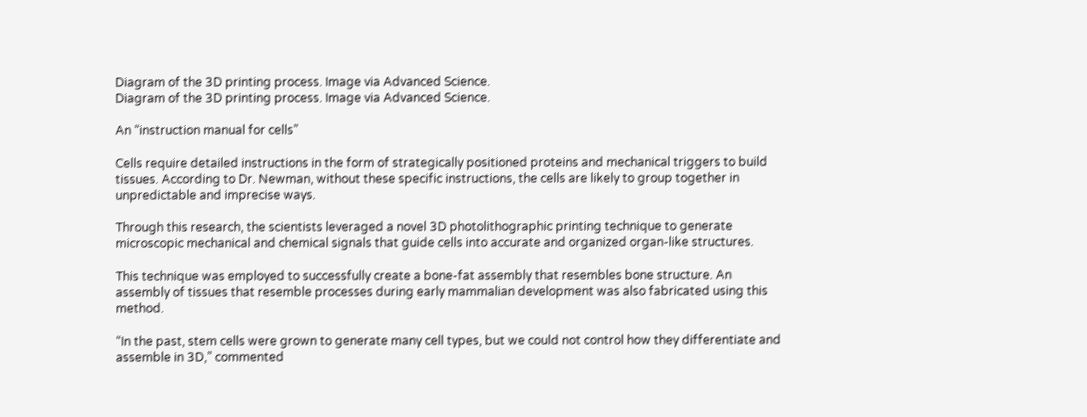Diagram of the 3D printing process. Image via Advanced Science.
Diagram of the 3D printing process. Image via Advanced Science.

An “instruction manual for cells”

Cells require detailed instructions in the form of strategically positioned proteins and mechanical triggers to build tissues. According to Dr. Newman, without these specific instructions, the cells are likely to group together in unpredictable and imprecise ways.

Through this research, the scientists leveraged a novel 3D photolithographic printing technique to generate microscopic mechanical and chemical signals that guide cells into accurate and organized organ-like structures.

This technique was employed to successfully create a bone-fat assembly that resembles bone structure. An assembly of tissues that resemble processes during early mammalian development was also fabricated using this method.

“In the past, stem cells were grown to generate many cell types, but we could not control how they differentiate and assemble in 3D,” commented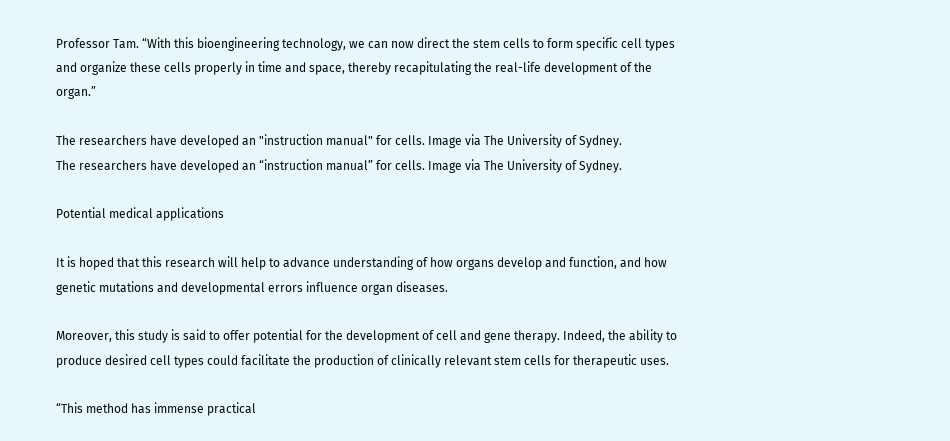Professor Tam. “With this bioengineering technology, we can now direct the stem cells to form specific cell types and organize these cells properly in time and space, thereby recapitulating the real-life development of the organ.”

The researchers have developed an "instruction manual" for cells. Image via The University of Sydney.
The researchers have developed an “instruction manual” for cells. Image via The University of Sydney.

Potential medical applications

It is hoped that this research will help to advance understanding of how organs develop and function, and how genetic mutations and developmental errors influence organ diseases.

Moreover, this study is said to offer potential for the development of cell and gene therapy. Indeed, the ability to produce desired cell types could facilitate the production of clinically relevant stem cells for therapeutic uses.

“This method has immense practical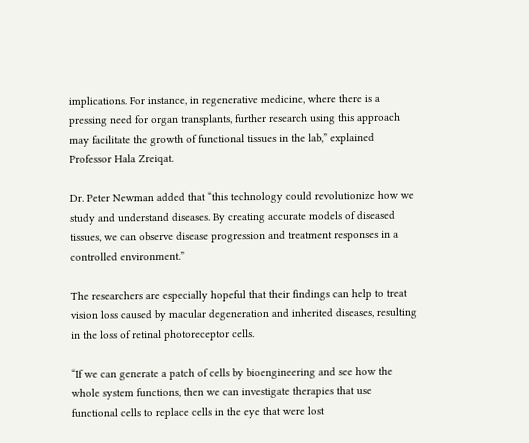implications. For instance, in regenerative medicine, where there is a pressing need for organ transplants, further research using this approach may facilitate the growth of functional tissues in the lab,” explained Professor Hala Zreiqat.

Dr. Peter Newman added that “this technology could revolutionize how we study and understand diseases. By creating accurate models of diseased tissues, we can observe disease progression and treatment responses in a controlled environment.”

The researchers are especially hopeful that their findings can help to treat vision loss caused by macular degeneration and inherited diseases, resulting in the loss of retinal photoreceptor cells.

“If we can generate a patch of cells by bioengineering and see how the whole system functions, then we can investigate therapies that use functional cells to replace cells in the eye that were lost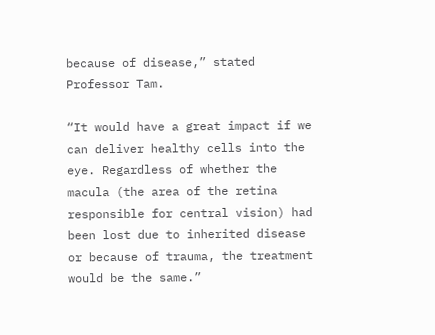because of disease,” stated Professor Tam.

“It would have a great impact if we can deliver healthy cells into the eye. Regardless of whether the macula (the area of the retina responsible for central vision) had been lost due to inherited disease or because of trauma, the treatment would be the same.”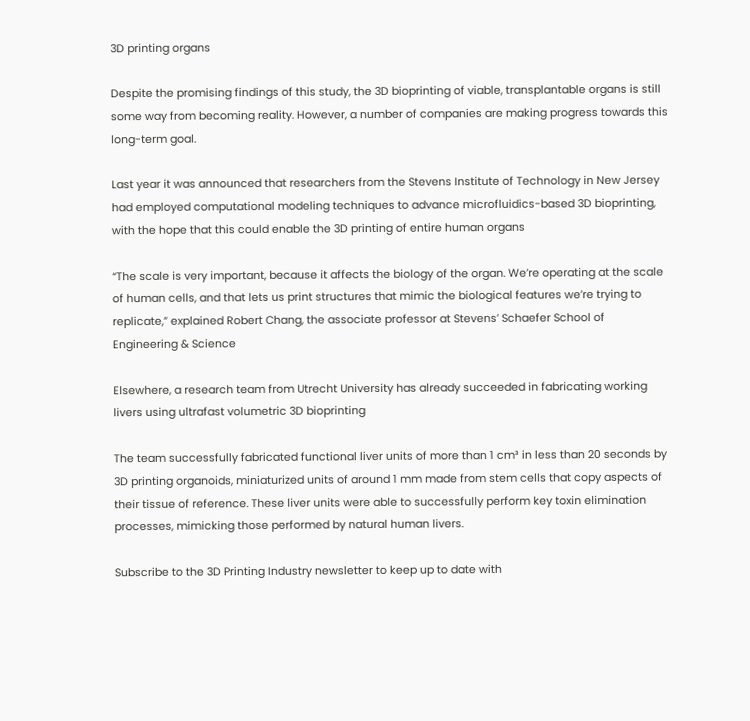3D printing organs

Despite the promising findings of this study, the 3D bioprinting of viable, transplantable organs is still some way from becoming reality. However, a number of companies are making progress towards this long-term goal.

Last year it was announced that researchers from the Stevens Institute of Technology in New Jersey had employed computational modeling techniques to advance microfluidics-based 3D bioprinting, with the hope that this could enable the 3D printing of entire human organs

“The scale is very important, because it affects the biology of the organ. We’re operating at the scale of human cells, and that lets us print structures that mimic the biological features we’re trying to replicate,” explained Robert Chang, the associate professor at Stevens’ Schaefer School of Engineering & Science

Elsewhere, a research team from Utrecht University has already succeeded in fabricating working livers using ultrafast volumetric 3D bioprinting

The team successfully fabricated functional liver units of more than 1 cm³ in less than 20 seconds by 3D printing organoids, miniaturized units of around 1 mm made from stem cells that copy aspects of their tissue of reference. These liver units were able to successfully perform key toxin elimination processes, mimicking those performed by natural human livers.

Subscribe to the 3D Printing Industry newsletter to keep up to date with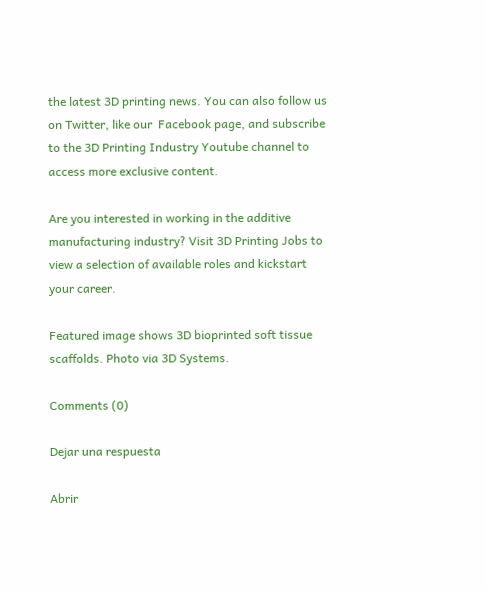the latest 3D printing news. You can also follow us on Twitter, like our  Facebook page, and subscribe to the 3D Printing Industry Youtube channel to access more exclusive content.

Are you interested in working in the additive manufacturing industry? Visit 3D Printing Jobs to view a selection of available roles and kickstart your career.

Featured image shows 3D bioprinted soft tissue scaffolds. Photo via 3D Systems.

Comments (0)

Dejar una respuesta

Abrir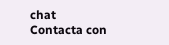chat
Contacta con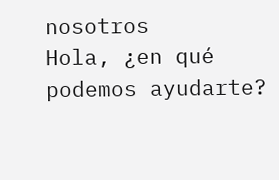nosotros
Hola, ¿en qué podemos ayudarte?